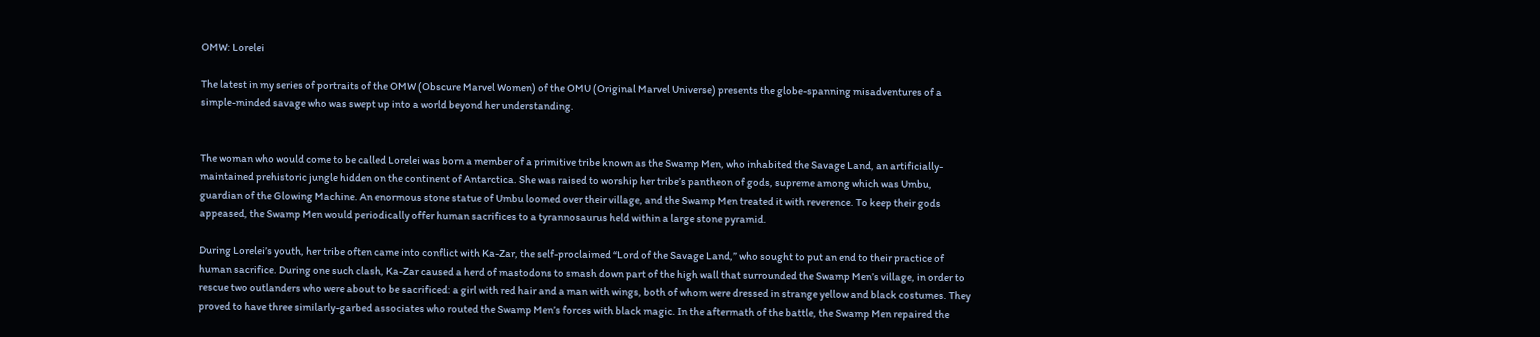OMW: Lorelei

The latest in my series of portraits of the OMW (Obscure Marvel Women) of the OMU (Original Marvel Universe) presents the globe-spanning misadventures of a simple-minded savage who was swept up into a world beyond her understanding.


The woman who would come to be called Lorelei was born a member of a primitive tribe known as the Swamp Men, who inhabited the Savage Land, an artificially-maintained prehistoric jungle hidden on the continent of Antarctica. She was raised to worship her tribe’s pantheon of gods, supreme among which was Umbu, guardian of the Glowing Machine. An enormous stone statue of Umbu loomed over their village, and the Swamp Men treated it with reverence. To keep their gods appeased, the Swamp Men would periodically offer human sacrifices to a tyrannosaurus held within a large stone pyramid.

During Lorelei’s youth, her tribe often came into conflict with Ka-Zar, the self-proclaimed “Lord of the Savage Land,” who sought to put an end to their practice of human sacrifice. During one such clash, Ka-Zar caused a herd of mastodons to smash down part of the high wall that surrounded the Swamp Men’s village, in order to rescue two outlanders who were about to be sacrificed: a girl with red hair and a man with wings, both of whom were dressed in strange yellow and black costumes. They proved to have three similarly-garbed associates who routed the Swamp Men’s forces with black magic. In the aftermath of the battle, the Swamp Men repaired the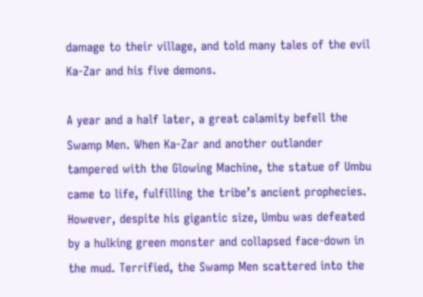damage to their village, and told many tales of the evil Ka-Zar and his five demons.

A year and a half later, a great calamity befell the Swamp Men. When Ka-Zar and another outlander tampered with the Glowing Machine, the statue of Umbu came to life, fulfilling the tribe’s ancient prophecies. However, despite his gigantic size, Umbu was defeated by a hulking green monster and collapsed face-down in the mud. Terrified, the Swamp Men scattered into the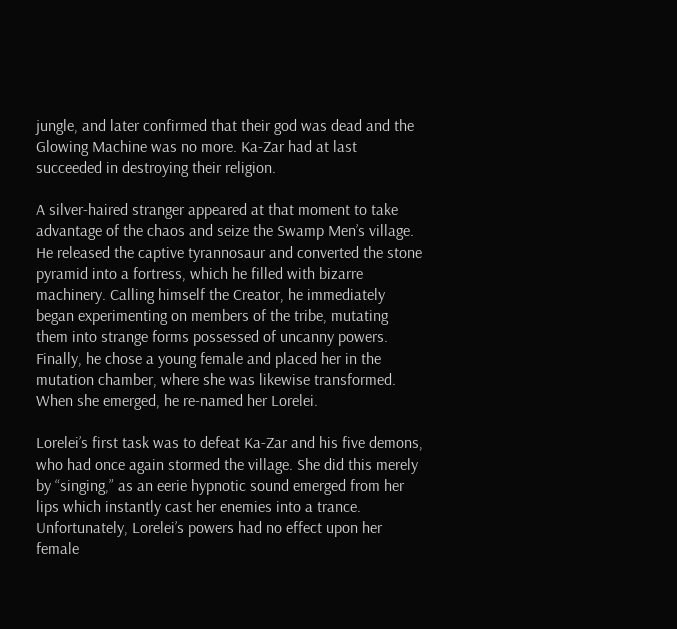jungle, and later confirmed that their god was dead and the Glowing Machine was no more. Ka-Zar had at last succeeded in destroying their religion.

A silver-haired stranger appeared at that moment to take advantage of the chaos and seize the Swamp Men’s village. He released the captive tyrannosaur and converted the stone pyramid into a fortress, which he filled with bizarre machinery. Calling himself the Creator, he immediately began experimenting on members of the tribe, mutating them into strange forms possessed of uncanny powers. Finally, he chose a young female and placed her in the mutation chamber, where she was likewise transformed. When she emerged, he re-named her Lorelei.

Lorelei’s first task was to defeat Ka-Zar and his five demons, who had once again stormed the village. She did this merely by “singing,” as an eerie hypnotic sound emerged from her lips which instantly cast her enemies into a trance. Unfortunately, Lorelei’s powers had no effect upon her female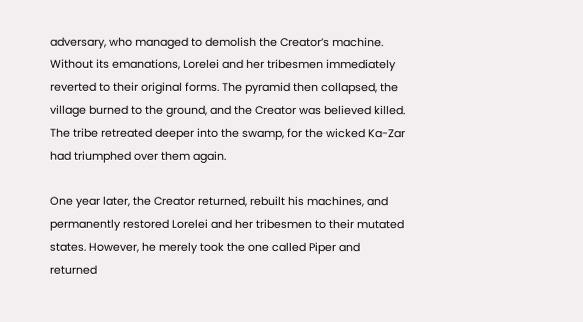adversary, who managed to demolish the Creator’s machine. Without its emanations, Lorelei and her tribesmen immediately reverted to their original forms. The pyramid then collapsed, the village burned to the ground, and the Creator was believed killed. The tribe retreated deeper into the swamp, for the wicked Ka-Zar had triumphed over them again.

One year later, the Creator returned, rebuilt his machines, and permanently restored Lorelei and her tribesmen to their mutated states. However, he merely took the one called Piper and returned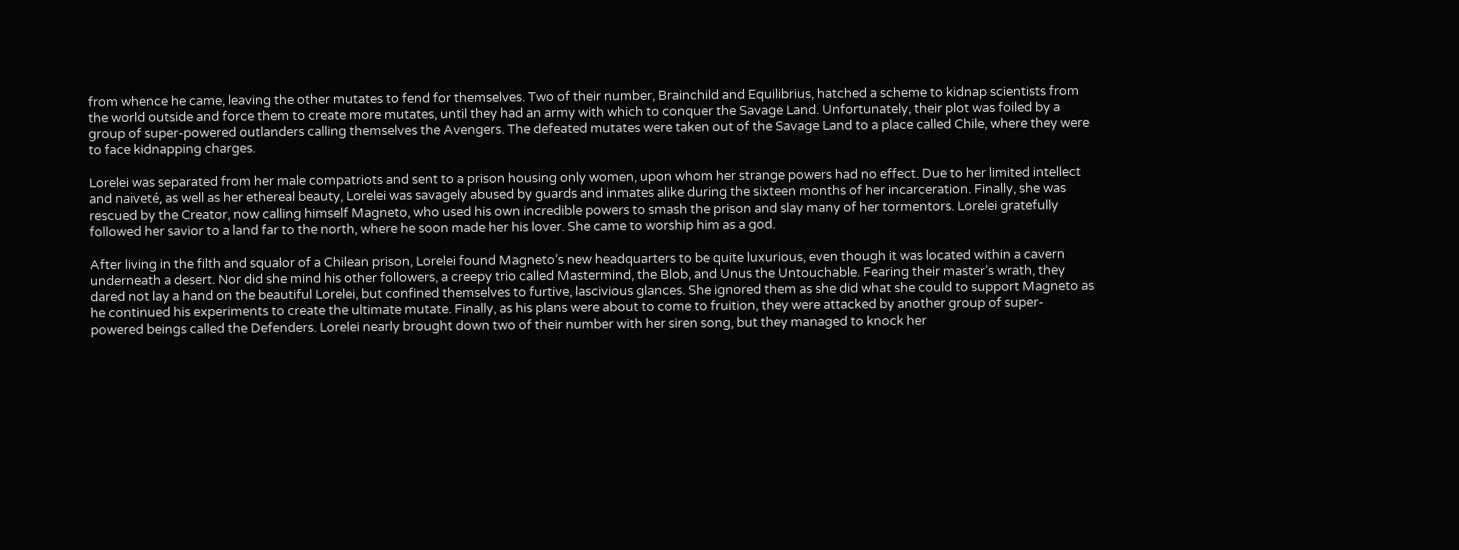from whence he came, leaving the other mutates to fend for themselves. Two of their number, Brainchild and Equilibrius, hatched a scheme to kidnap scientists from the world outside and force them to create more mutates, until they had an army with which to conquer the Savage Land. Unfortunately, their plot was foiled by a group of super-powered outlanders calling themselves the Avengers. The defeated mutates were taken out of the Savage Land to a place called Chile, where they were to face kidnapping charges.

Lorelei was separated from her male compatriots and sent to a prison housing only women, upon whom her strange powers had no effect. Due to her limited intellect and naiveté, as well as her ethereal beauty, Lorelei was savagely abused by guards and inmates alike during the sixteen months of her incarceration. Finally, she was rescued by the Creator, now calling himself Magneto, who used his own incredible powers to smash the prison and slay many of her tormentors. Lorelei gratefully followed her savior to a land far to the north, where he soon made her his lover. She came to worship him as a god.

After living in the filth and squalor of a Chilean prison, Lorelei found Magneto’s new headquarters to be quite luxurious, even though it was located within a cavern underneath a desert. Nor did she mind his other followers, a creepy trio called Mastermind, the Blob, and Unus the Untouchable. Fearing their master’s wrath, they dared not lay a hand on the beautiful Lorelei, but confined themselves to furtive, lascivious glances. She ignored them as she did what she could to support Magneto as he continued his experiments to create the ultimate mutate. Finally, as his plans were about to come to fruition, they were attacked by another group of super-powered beings called the Defenders. Lorelei nearly brought down two of their number with her siren song, but they managed to knock her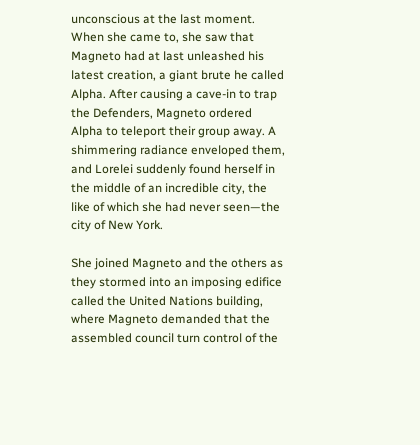unconscious at the last moment. When she came to, she saw that Magneto had at last unleashed his latest creation, a giant brute he called Alpha. After causing a cave-in to trap the Defenders, Magneto ordered Alpha to teleport their group away. A shimmering radiance enveloped them, and Lorelei suddenly found herself in the middle of an incredible city, the like of which she had never seen—the city of New York.

She joined Magneto and the others as they stormed into an imposing edifice called the United Nations building, where Magneto demanded that the assembled council turn control of the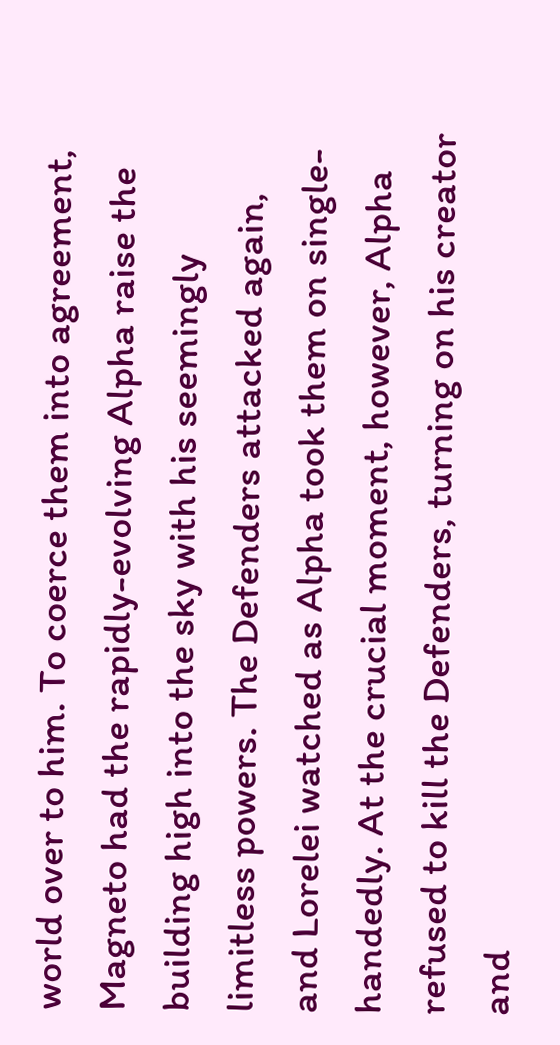world over to him. To coerce them into agreement, Magneto had the rapidly-evolving Alpha raise the building high into the sky with his seemingly limitless powers. The Defenders attacked again, and Lorelei watched as Alpha took them on single-handedly. At the crucial moment, however, Alpha refused to kill the Defenders, turning on his creator and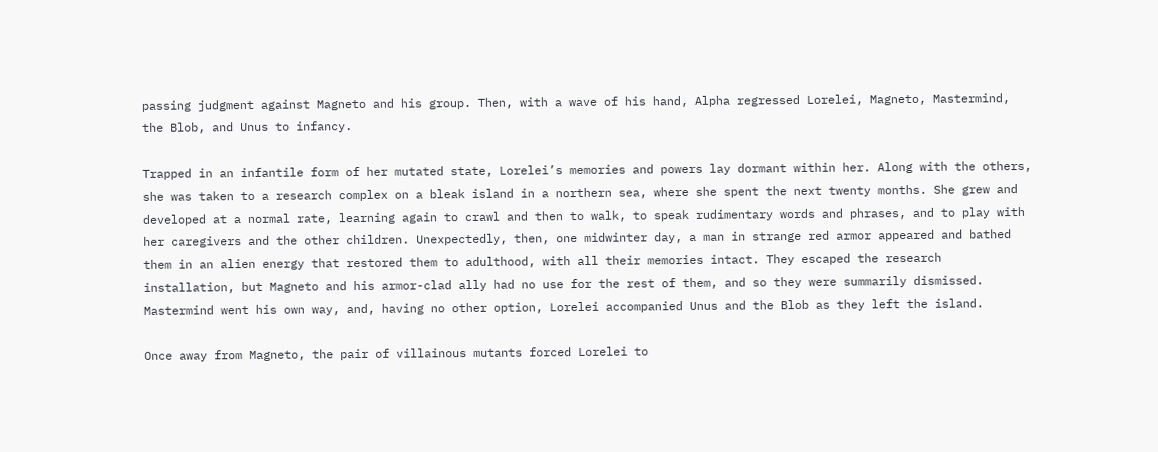passing judgment against Magneto and his group. Then, with a wave of his hand, Alpha regressed Lorelei, Magneto, Mastermind, the Blob, and Unus to infancy.

Trapped in an infantile form of her mutated state, Lorelei’s memories and powers lay dormant within her. Along with the others, she was taken to a research complex on a bleak island in a northern sea, where she spent the next twenty months. She grew and developed at a normal rate, learning again to crawl and then to walk, to speak rudimentary words and phrases, and to play with her caregivers and the other children. Unexpectedly, then, one midwinter day, a man in strange red armor appeared and bathed them in an alien energy that restored them to adulthood, with all their memories intact. They escaped the research installation, but Magneto and his armor-clad ally had no use for the rest of them, and so they were summarily dismissed. Mastermind went his own way, and, having no other option, Lorelei accompanied Unus and the Blob as they left the island.

Once away from Magneto, the pair of villainous mutants forced Lorelei to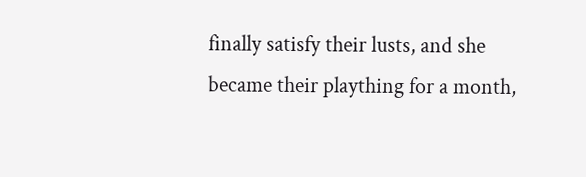finally satisfy their lusts, and she became their plaything for a month,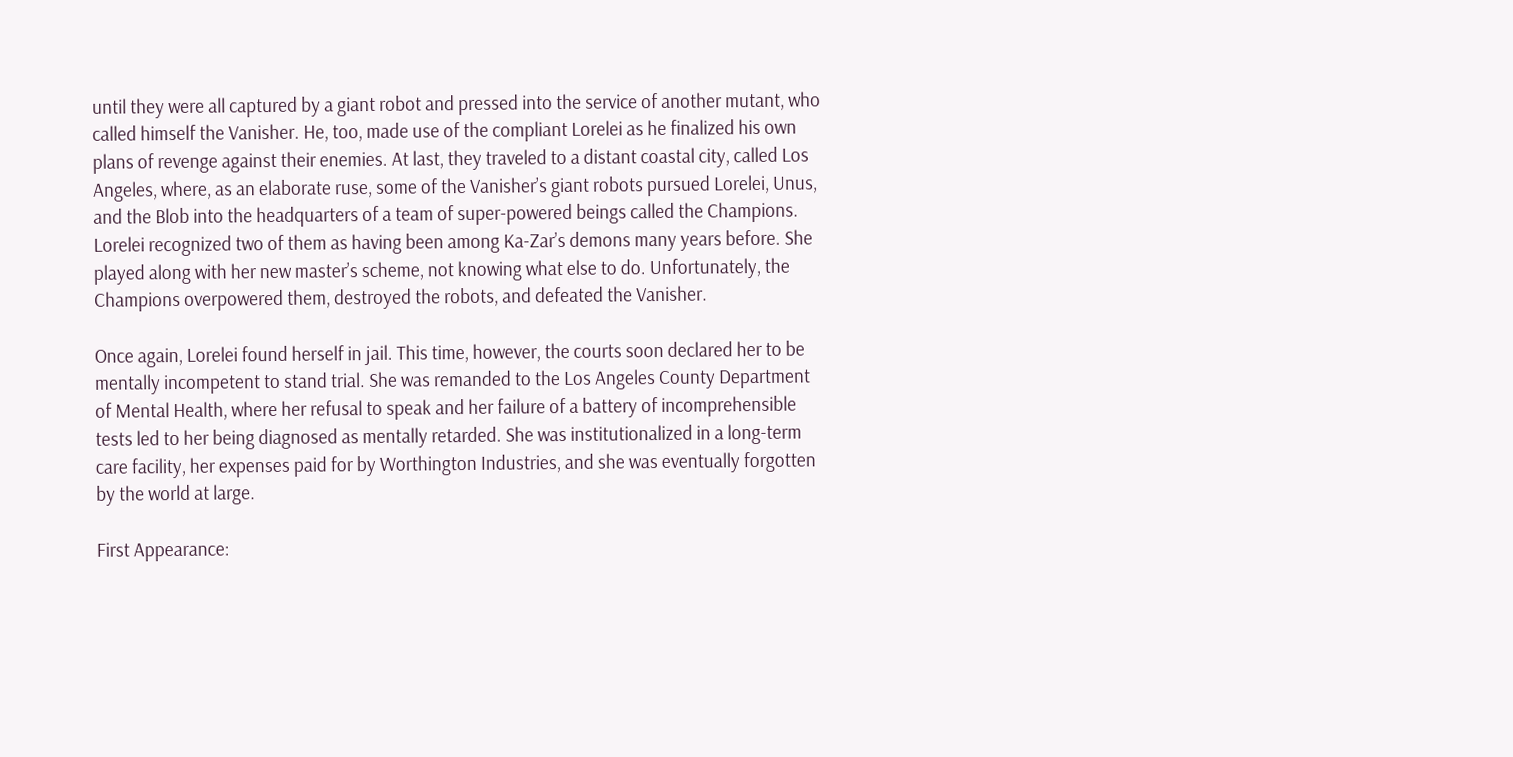until they were all captured by a giant robot and pressed into the service of another mutant, who called himself the Vanisher. He, too, made use of the compliant Lorelei as he finalized his own plans of revenge against their enemies. At last, they traveled to a distant coastal city, called Los Angeles, where, as an elaborate ruse, some of the Vanisher’s giant robots pursued Lorelei, Unus, and the Blob into the headquarters of a team of super-powered beings called the Champions. Lorelei recognized two of them as having been among Ka-Zar’s demons many years before. She played along with her new master’s scheme, not knowing what else to do. Unfortunately, the Champions overpowered them, destroyed the robots, and defeated the Vanisher.

Once again, Lorelei found herself in jail. This time, however, the courts soon declared her to be mentally incompetent to stand trial. She was remanded to the Los Angeles County Department of Mental Health, where her refusal to speak and her failure of a battery of incomprehensible tests led to her being diagnosed as mentally retarded. She was institutionalized in a long-term care facility, her expenses paid for by Worthington Industries, and she was eventually forgotten by the world at large.

First Appearance: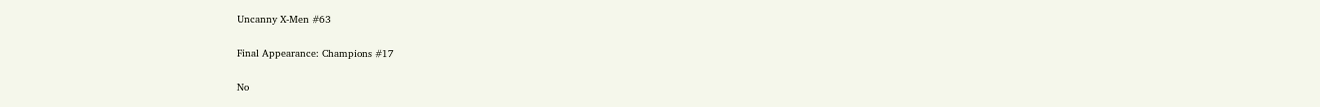Uncanny X-Men #63

Final Appearance: Champions #17

No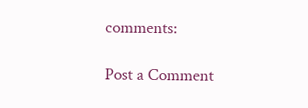comments:

Post a Comment